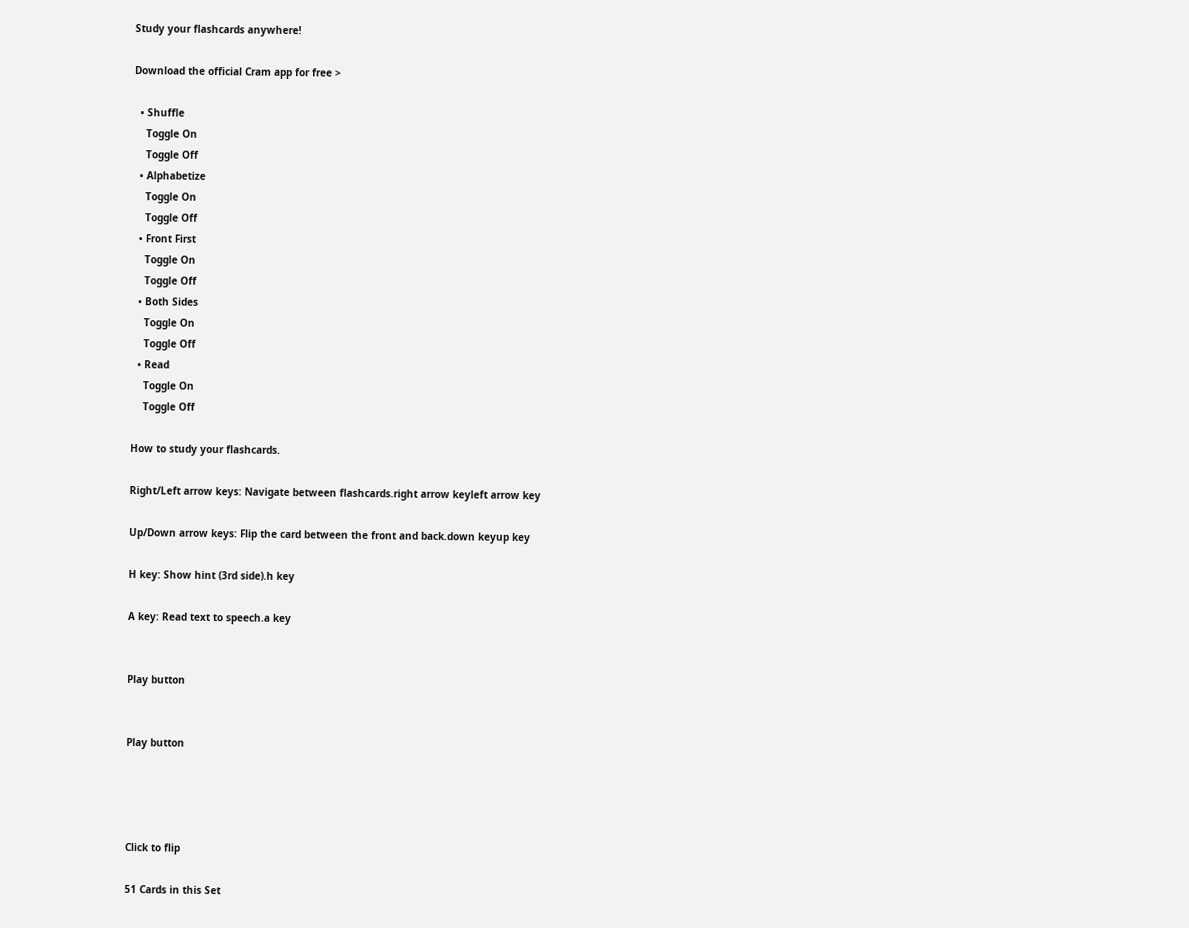Study your flashcards anywhere!

Download the official Cram app for free >

  • Shuffle
    Toggle On
    Toggle Off
  • Alphabetize
    Toggle On
    Toggle Off
  • Front First
    Toggle On
    Toggle Off
  • Both Sides
    Toggle On
    Toggle Off
  • Read
    Toggle On
    Toggle Off

How to study your flashcards.

Right/Left arrow keys: Navigate between flashcards.right arrow keyleft arrow key

Up/Down arrow keys: Flip the card between the front and back.down keyup key

H key: Show hint (3rd side).h key

A key: Read text to speech.a key


Play button


Play button




Click to flip

51 Cards in this Set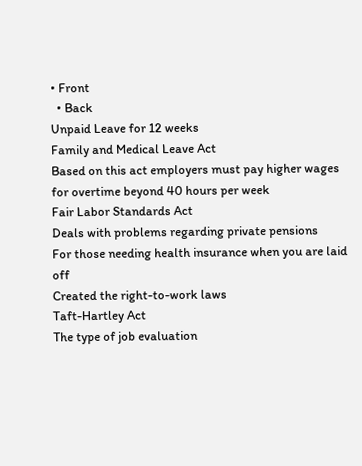• Front
  • Back
Unpaid Leave for 12 weeks
Family and Medical Leave Act
Based on this act employers must pay higher wages for overtime beyond 40 hours per week
Fair Labor Standards Act
Deals with problems regarding private pensions
For those needing health insurance when you are laid off
Created the right-to-work laws
Taft-Hartley Act
The type of job evaluation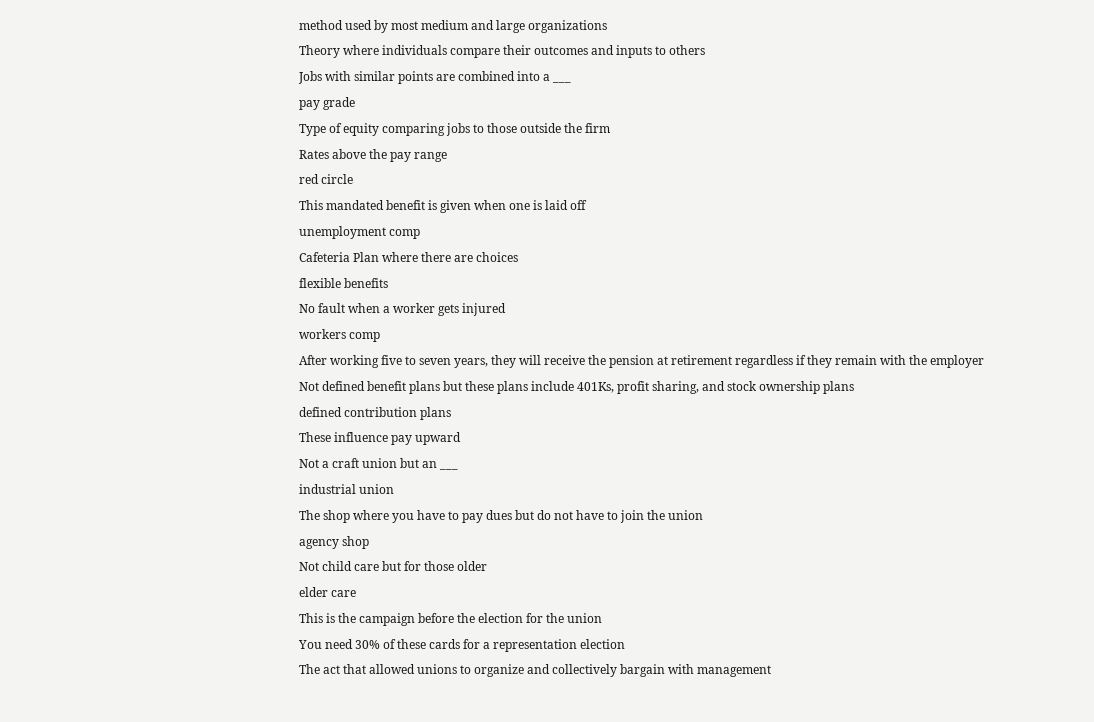method used by most medium and large organizations
Theory where individuals compare their outcomes and inputs to others
Jobs with similar points are combined into a ___
pay grade
Type of equity comparing jobs to those outside the firm
Rates above the pay range
red circle
This mandated benefit is given when one is laid off
unemployment comp
Cafeteria Plan where there are choices
flexible benefits
No fault when a worker gets injured
workers comp
After working five to seven years, they will receive the pension at retirement regardless if they remain with the employer
Not defined benefit plans but these plans include 401Ks, profit sharing, and stock ownership plans
defined contribution plans
These influence pay upward
Not a craft union but an ___
industrial union
The shop where you have to pay dues but do not have to join the union
agency shop
Not child care but for those older
elder care
This is the campaign before the election for the union
You need 30% of these cards for a representation election
The act that allowed unions to organize and collectively bargain with management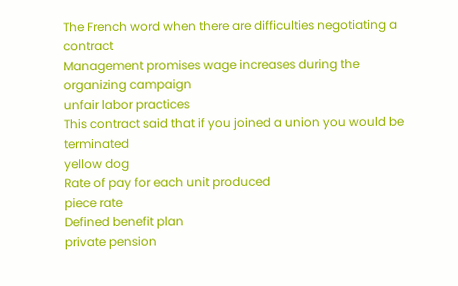The French word when there are difficulties negotiating a contract
Management promises wage increases during the organizing campaign
unfair labor practices
This contract said that if you joined a union you would be terminated
yellow dog
Rate of pay for each unit produced
piece rate
Defined benefit plan
private pension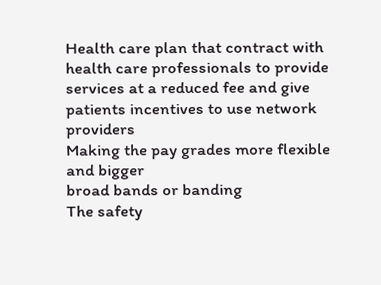Health care plan that contract with health care professionals to provide services at a reduced fee and give patients incentives to use network providers
Making the pay grades more flexible and bigger
broad bands or banding
The safety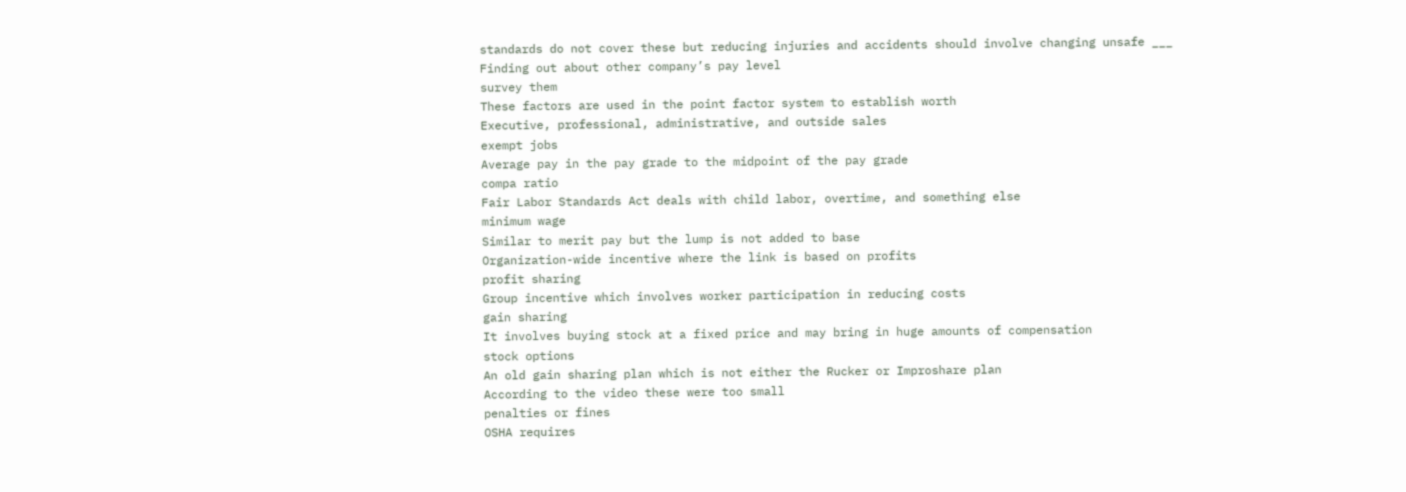standards do not cover these but reducing injuries and accidents should involve changing unsafe ___
Finding out about other company’s pay level
survey them
These factors are used in the point factor system to establish worth
Executive, professional, administrative, and outside sales
exempt jobs
Average pay in the pay grade to the midpoint of the pay grade
compa ratio
Fair Labor Standards Act deals with child labor, overtime, and something else
minimum wage
Similar to merit pay but the lump is not added to base
Organization-wide incentive where the link is based on profits
profit sharing
Group incentive which involves worker participation in reducing costs
gain sharing
It involves buying stock at a fixed price and may bring in huge amounts of compensation
stock options
An old gain sharing plan which is not either the Rucker or Improshare plan
According to the video these were too small
penalties or fines
OSHA requires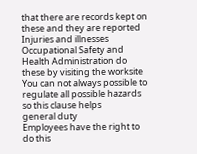that there are records kept on these and they are reported
Injuries and illnesses
Occupational Safety and Health Administration do these by visiting the worksite
You can not always possible to regulate all possible hazards so this clause helps
general duty
Employees have the right to do this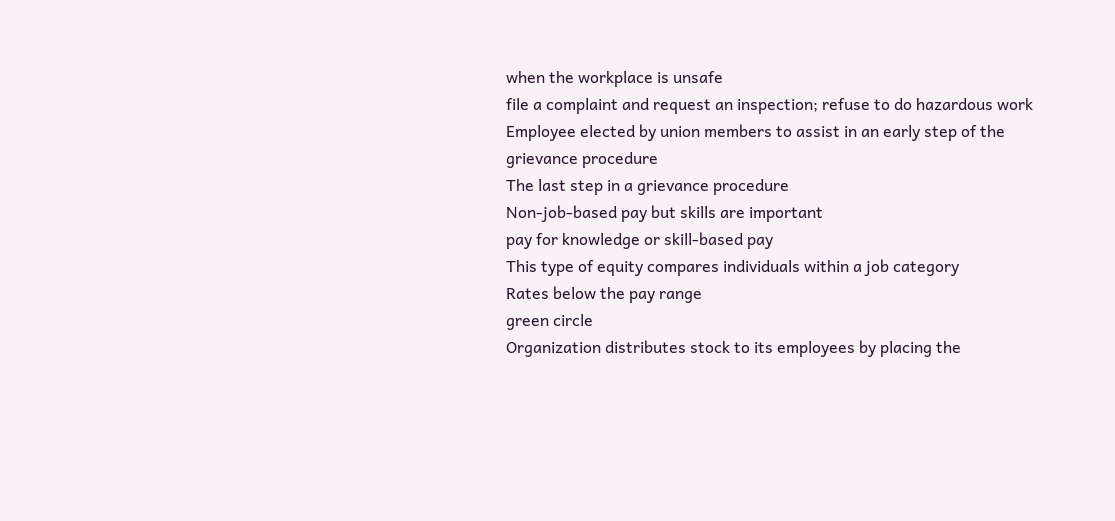when the workplace is unsafe
file a complaint and request an inspection; refuse to do hazardous work
Employee elected by union members to assist in an early step of the grievance procedure
The last step in a grievance procedure
Non-job-based pay but skills are important
pay for knowledge or skill-based pay
This type of equity compares individuals within a job category
Rates below the pay range
green circle
Organization distributes stock to its employees by placing the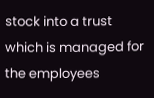stock into a trust which is managed for the employees